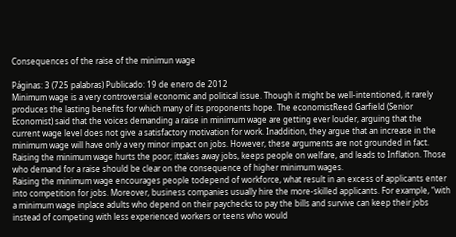Consequences of the raise of the minimun wage

Páginas: 3 (725 palabras) Publicado: 19 de enero de 2012
Minimum wage is a very controversial economic and political issue. Though it might be well-intentioned, it rarely produces the lasting benefits for which many of its proponents hope. The economistReed Garfield (Senior Economist) said that the voices demanding a raise in minimum wage are getting ever louder, arguing that the current wage level does not give a satisfactory motivation for work. Inaddition, they argue that an increase in the minimum wage will have only a very minor impact on jobs. However, these arguments are not grounded in fact. Raising the minimum wage hurts the poor; ittakes away jobs, keeps people on welfare, and leads to Inflation. Those who demand for a raise should be clear on the consequence of higher minimum wages.
Raising the minimum wage encourages people todepend of workforce, what result in an excess of applicants enter into competition for jobs. Moreover, business companies usually hire the more-skilled applicants. For example, “with a minimum wage inplace adults who depend on their paychecks to pay the bills and survive can keep their jobs instead of competing with less experienced workers or teens who would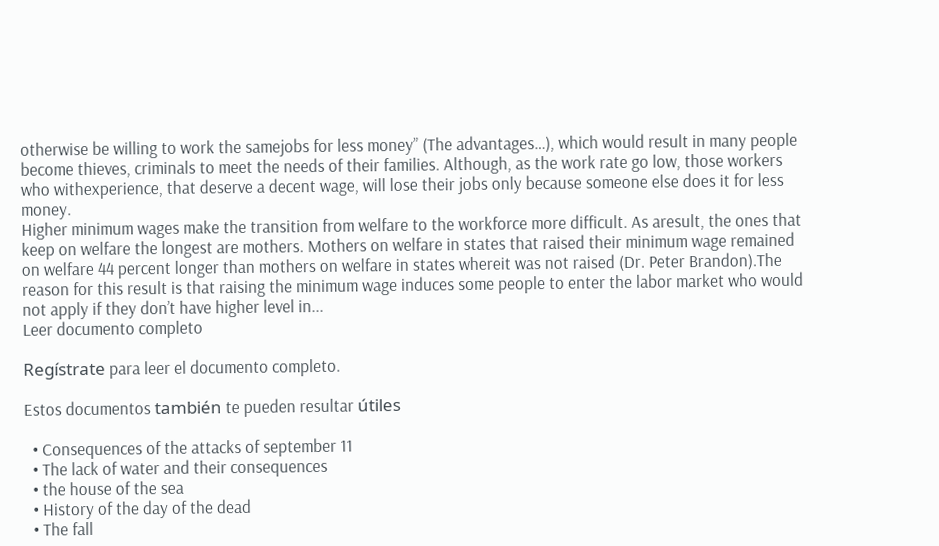otherwise be willing to work the samejobs for less money” (The advantages…), which would result in many people become thieves, criminals to meet the needs of their families. Although, as the work rate go low, those workers who withexperience, that deserve a decent wage, will lose their jobs only because someone else does it for less money.
Higher minimum wages make the transition from welfare to the workforce more difficult. As aresult, the ones that keep on welfare the longest are mothers. Mothers on welfare in states that raised their minimum wage remained on welfare 44 percent longer than mothers on welfare in states whereit was not raised (Dr. Peter Brandon).The reason for this result is that raising the minimum wage induces some people to enter the labor market who would not apply if they don’t have higher level in...
Leer documento completo

Regístrate para leer el documento completo.

Estos documentos también te pueden resultar útiles

  • Consequences of the attacks of september 11
  • The lack of water and their consequences
  • the house of the sea
  • History of the day of the dead
  • The fall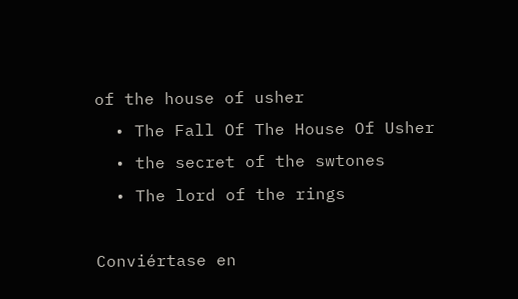of the house of usher
  • The Fall Of The House Of Usher
  • the secret of the swtones
  • The lord of the rings

Conviértase en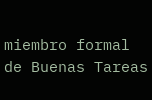miembro formal de Buenas Tareas